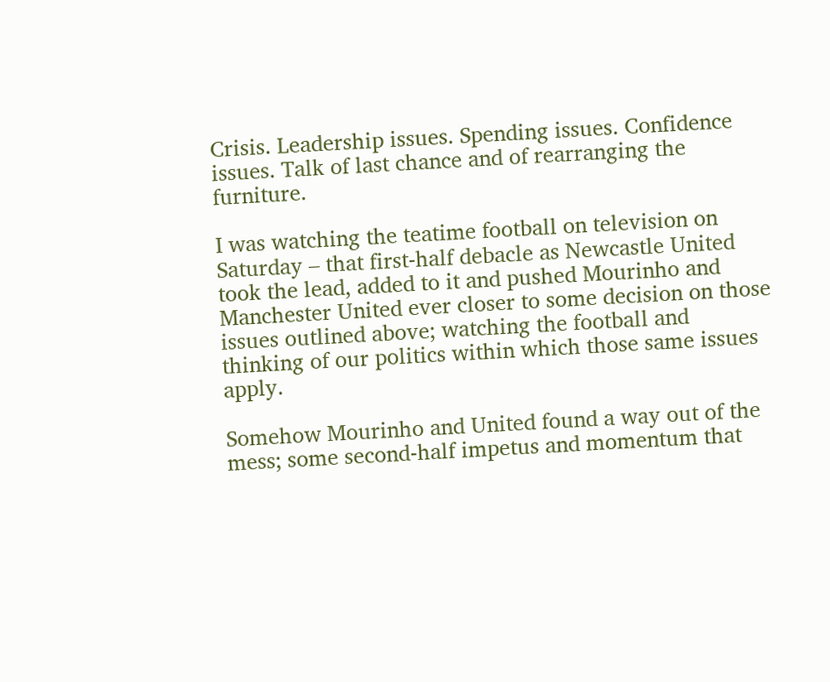Crisis. Leadership issues. Spending issues. Confidence issues. Talk of last chance and of rearranging the furniture.

I was watching the teatime football on television on Saturday – that first-half debacle as Newcastle United took the lead, added to it and pushed Mourinho and Manchester United ever closer to some decision on those issues outlined above; watching the football and thinking of our politics within which those same issues apply.

Somehow Mourinho and United found a way out of the mess; some second-half impetus and momentum that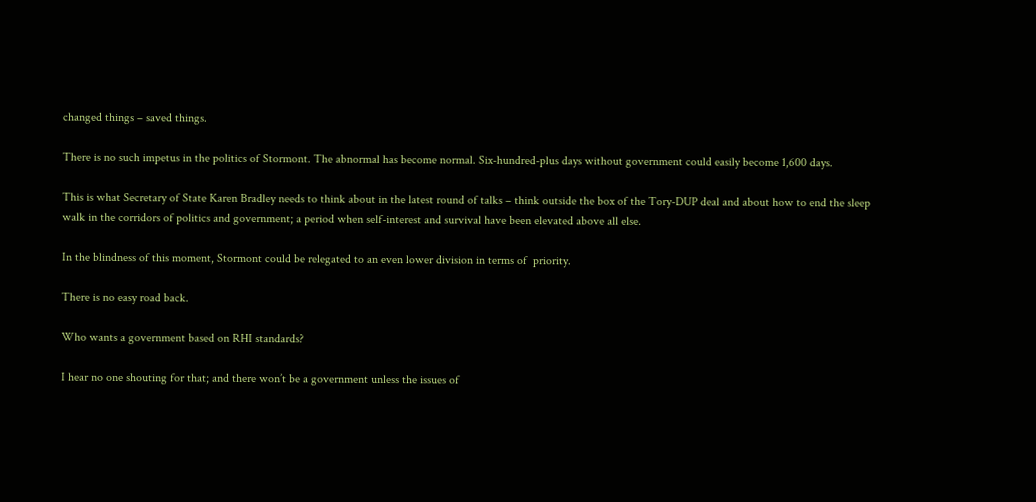changed things – saved things.

There is no such impetus in the politics of Stormont. The abnormal has become normal. Six-hundred-plus days without government could easily become 1,600 days.

This is what Secretary of State Karen Bradley needs to think about in the latest round of talks – think outside the box of the Tory-DUP deal and about how to end the sleep walk in the corridors of politics and government; a period when self-interest and survival have been elevated above all else.

In the blindness of this moment, Stormont could be relegated to an even lower division in terms of  priority.

There is no easy road back.

Who wants a government based on RHI standards?

I hear no one shouting for that; and there won’t be a government unless the issues of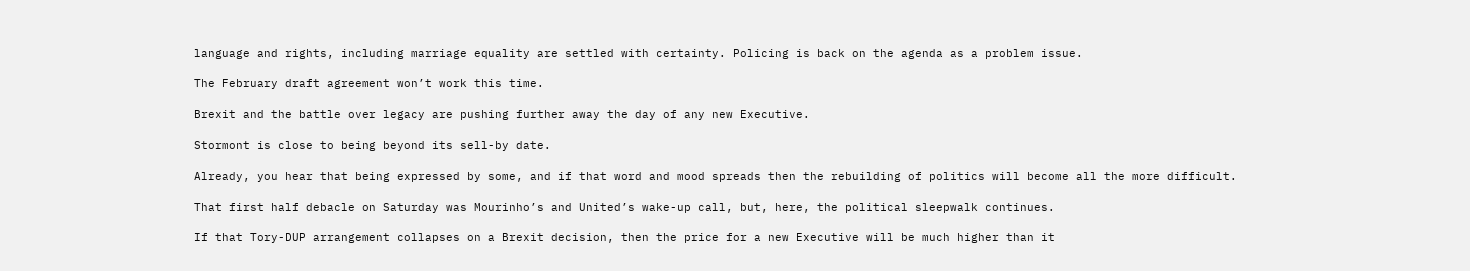language and rights, including marriage equality are settled with certainty. Policing is back on the agenda as a problem issue.

The February draft agreement won’t work this time.

Brexit and the battle over legacy are pushing further away the day of any new Executive.

Stormont is close to being beyond its sell-by date.

Already, you hear that being expressed by some, and if that word and mood spreads then the rebuilding of politics will become all the more difficult.

That first half debacle on Saturday was Mourinho’s and United’s wake-up call, but, here, the political sleepwalk continues.

If that Tory-DUP arrangement collapses on a Brexit decision, then the price for a new Executive will be much higher than it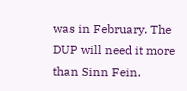was in February. The DUP will need it more than Sinn Fein.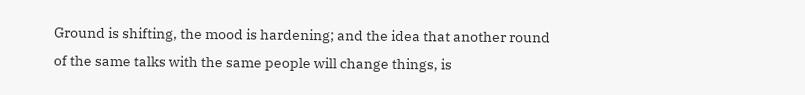Ground is shifting, the mood is hardening; and the idea that another round of the same talks with the same people will change things, is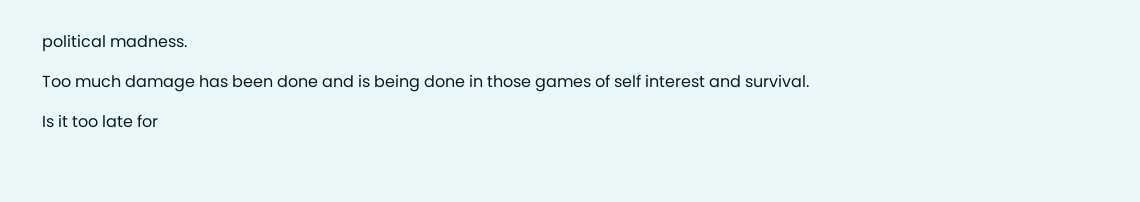political madness.

Too much damage has been done and is being done in those games of self interest and survival.

Is it too late for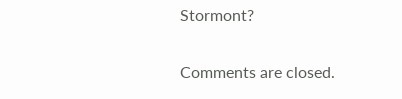Stormont?


Comments are closed.